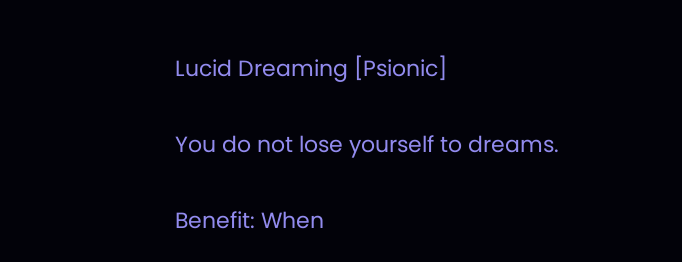Lucid Dreaming [Psionic]

You do not lose yourself to dreams.

Benefit: When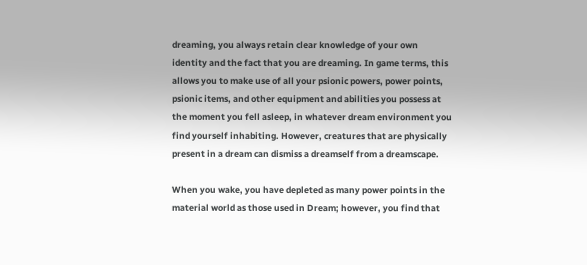dreaming, you always retain clear knowledge of your own identity and the fact that you are dreaming. In game terms, this allows you to make use of all your psionic powers, power points, psionic items, and other equipment and abilities you possess at the moment you fell asleep, in whatever dream environment you find yourself inhabiting. However, creatures that are physically present in a dream can dismiss a dreamself from a dreamscape.

When you wake, you have depleted as many power points in the material world as those used in Dream; however, you find that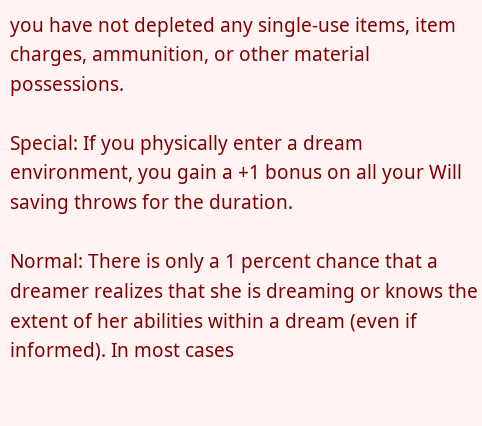you have not depleted any single-use items, item charges, ammunition, or other material possessions.

Special: If you physically enter a dream environment, you gain a +1 bonus on all your Will saving throws for the duration.

Normal: There is only a 1 percent chance that a dreamer realizes that she is dreaming or knows the extent of her abilities within a dream (even if informed). In most cases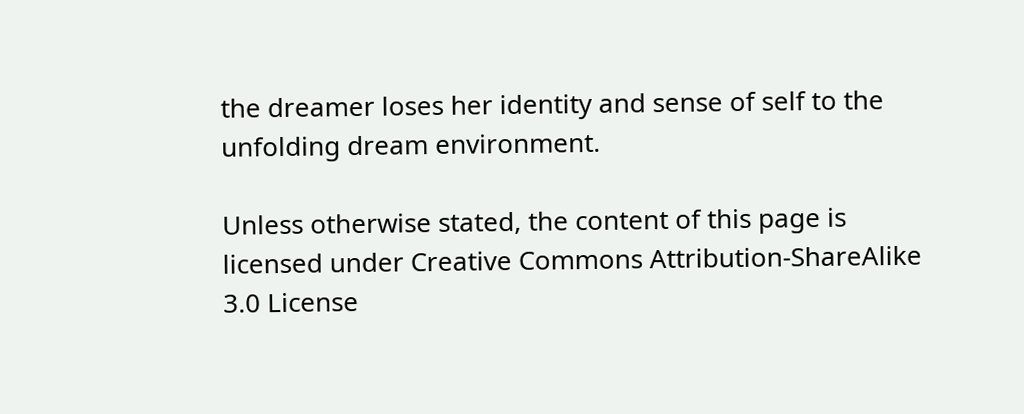the dreamer loses her identity and sense of self to the unfolding dream environment.

Unless otherwise stated, the content of this page is licensed under Creative Commons Attribution-ShareAlike 3.0 License